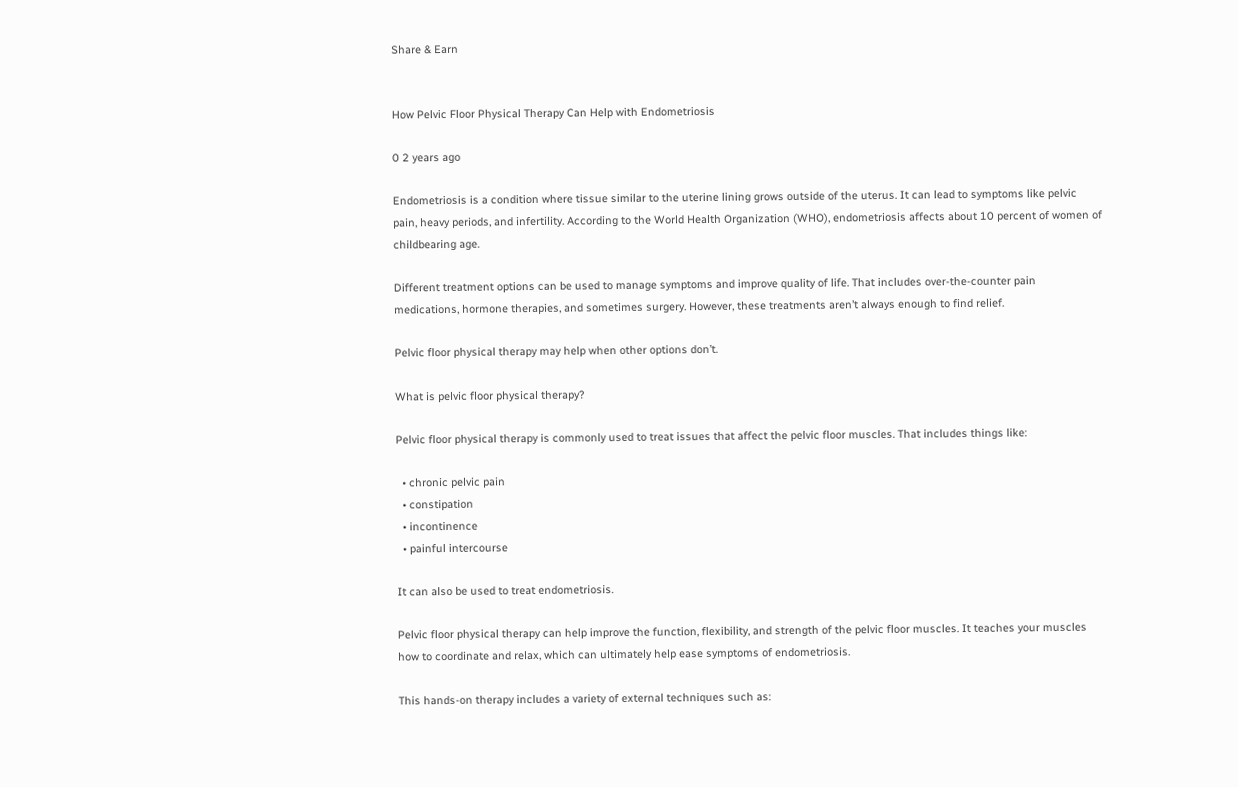Share & Earn


How Pelvic Floor Physical Therapy Can Help with Endometriosis

0 2 years ago

Endometriosis is a condition where tissue similar to the uterine lining grows outside of the uterus. It can lead to symptoms like pelvic pain, heavy periods, and infertility. According to the World Health Organization (WHO), endometriosis affects about 10 percent of women of childbearing age.

Different treatment options can be used to manage symptoms and improve quality of life. That includes over-the-counter pain medications, hormone therapies, and sometimes surgery. However, these treatments aren’t always enough to find relief.

Pelvic floor physical therapy may help when other options don’t.

What is pelvic floor physical therapy?

Pelvic floor physical therapy is commonly used to treat issues that affect the pelvic floor muscles. That includes things like:

  • chronic pelvic pain
  • constipation
  • incontinence
  • painful intercourse

It can also be used to treat endometriosis.

Pelvic floor physical therapy can help improve the function, flexibility, and strength of the pelvic floor muscles. It teaches your muscles how to coordinate and relax, which can ultimately help ease symptoms of endometriosis.

This hands-on therapy includes a variety of external techniques such as: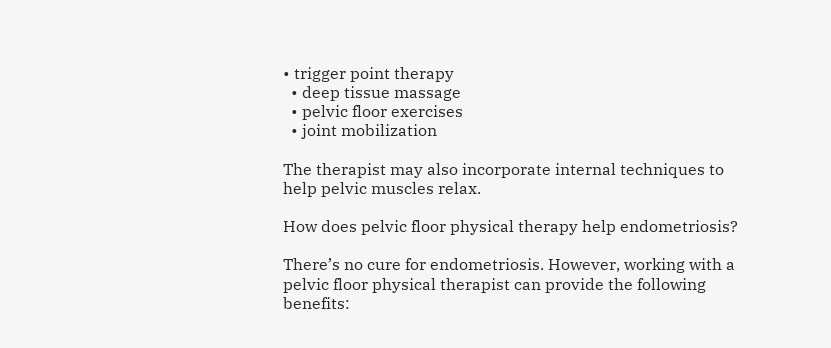• trigger point therapy
  • deep tissue massage
  • pelvic floor exercises
  • joint mobilization

The therapist may also incorporate internal techniques to help pelvic muscles relax.

How does pelvic floor physical therapy help endometriosis?

There’s no cure for endometriosis. However, working with a pelvic floor physical therapist can provide the following benefits: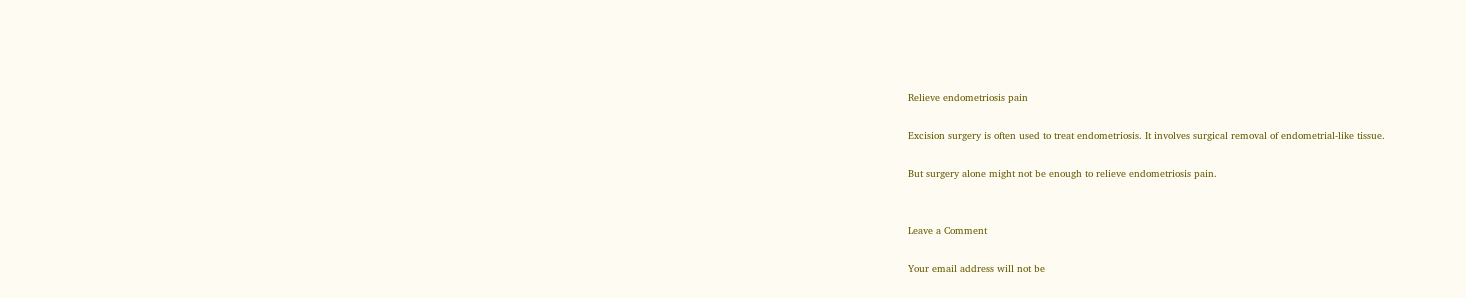Relieve endometriosis pain

Excision surgery is often used to treat endometriosis. It involves surgical removal of endometrial-like tissue.

But surgery alone might not be enough to relieve endometriosis pain.


Leave a Comment

Your email address will not be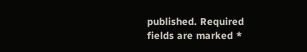published. Required fields are marked *